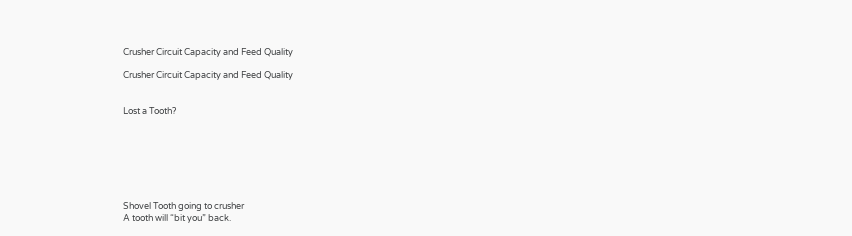Crusher Circuit Capacity and Feed Quality

Crusher Circuit Capacity and Feed Quality


Lost a Tooth?







Shovel Tooth going to crusher
A tooth will “bit you” back.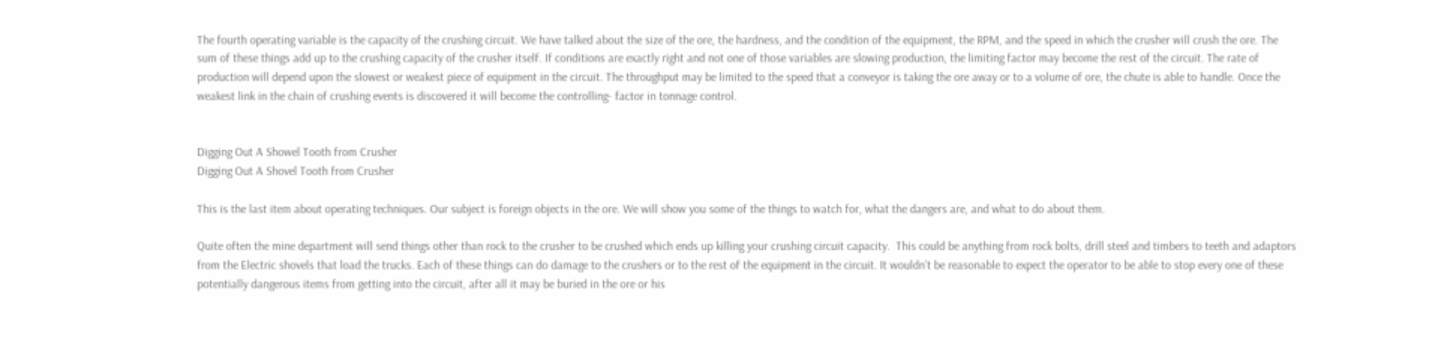The fourth operating variable is the capacity of the crushing circuit. We have talked about the size of the ore, the hardness, and the condition of the equipment, the RPM, and the speed in which the crusher will crush the ore. The sum of these things add up to the crushing capacity of the crusher itself. If conditions are exactly right and not one of those variables are slowing production, the limiting factor may become the rest of the circuit. The rate of production will depend upon the slowest or weakest piece of equipment in the circuit. The throughput may be limited to the speed that a conveyor is taking the ore away or to a volume of ore, the chute is able to handle. Once the weakest link in the chain of crushing events is discovered it will become the controlling- factor in tonnage control.


Digging Out A Showel Tooth from Crusher
Digging Out A Shovel Tooth from Crusher

This is the last item about operating techniques. Our subject is foreign objects in the ore. We will show you some of the things to watch for, what the dangers are, and what to do about them.

Quite often the mine department will send things other than rock to the crusher to be crushed which ends up killing your crushing circuit capacity.  This could be anything from rock bolts, drill steel and timbers to teeth and adaptors from the Electric shovels that load the trucks. Each of these things can do damage to the crushers or to the rest of the equipment in the circuit. It wouldn’t be reasonable to expect the operator to be able to stop every one of these potentially dangerous items from getting into the circuit, after all it may be buried in the ore or his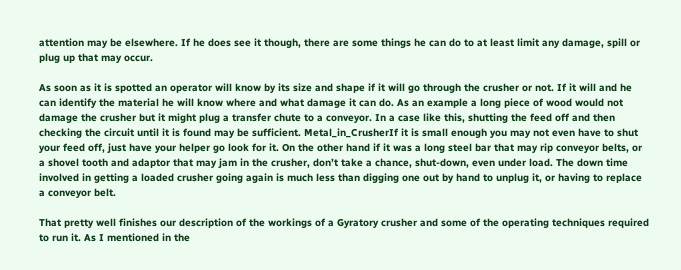attention may be elsewhere. If he does see it though, there are some things he can do to at least limit any damage, spill or plug up that may occur.

As soon as it is spotted an operator will know by its size and shape if it will go through the crusher or not. If it will and he can identify the material he will know where and what damage it can do. As an example a long piece of wood would not damage the crusher but it might plug a transfer chute to a conveyor. In a case like this, shutting the feed off and then checking the circuit until it is found may be sufficient. Metal_in_CrusherIf it is small enough you may not even have to shut your feed off, just have your helper go look for it. On the other hand if it was a long steel bar that may rip conveyor belts, or a shovel tooth and adaptor that may jam in the crusher, don’t take a chance, shut-down, even under load. The down time involved in getting a loaded crusher going again is much less than digging one out by hand to unplug it, or having to replace a conveyor belt.

That pretty well finishes our description of the workings of a Gyratory crusher and some of the operating techniques required to run it. As I mentioned in the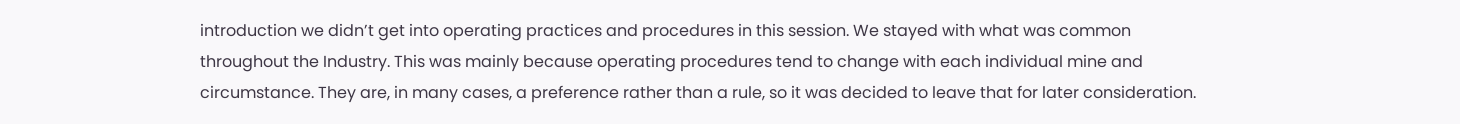introduction we didn’t get into operating practices and procedures in this session. We stayed with what was common throughout the Industry. This was mainly because operating procedures tend to change with each individual mine and circumstance. They are, in many cases, a preference rather than a rule, so it was decided to leave that for later consideration.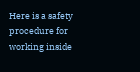Here is a safety procedure for working inside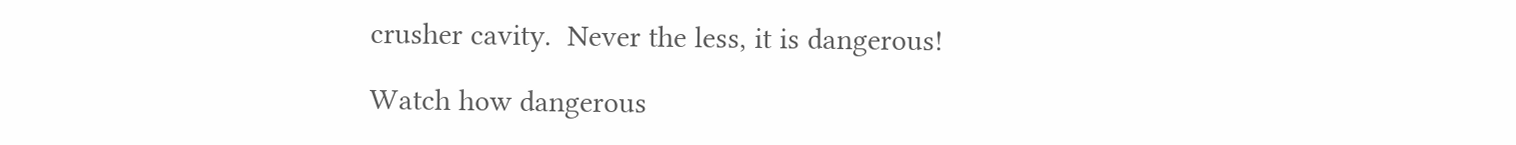crusher cavity.  Never the less, it is dangerous!

Watch how dangerous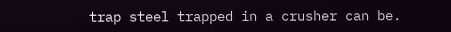trap steel trapped in a crusher can be.